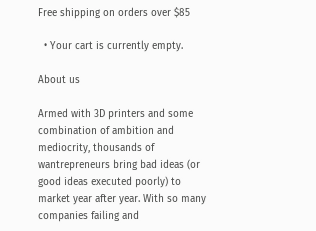Free shipping on orders over $85

  • Your cart is currently empty.

About us

Armed with 3D printers and some combination of ambition and mediocrity, thousands of wantrepreneurs bring bad ideas (or good ideas executed poorly) to market year after year. With so many companies failing and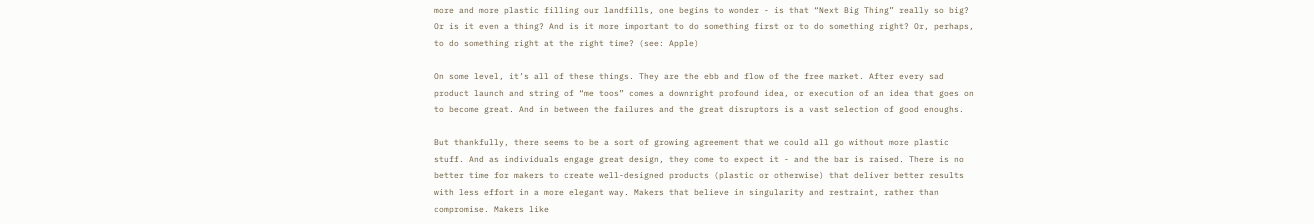more and more plastic filling our landfills, one begins to wonder - is that “Next Big Thing” really so big? Or is it even a thing? And is it more important to do something first or to do something right? Or, perhaps, to do something right at the right time? (see: Apple)

On some level, it’s all of these things. They are the ebb and flow of the free market. After every sad product launch and string of “me toos” comes a downright profound idea, or execution of an idea that goes on to become great. And in between the failures and the great disruptors is a vast selection of good enoughs.

But thankfully, there seems to be a sort of growing agreement that we could all go without more plastic stuff. And as individuals engage great design, they come to expect it - and the bar is raised. There is no better time for makers to create well-designed products (plastic or otherwise) that deliver better results with less effort in a more elegant way. Makers that believe in singularity and restraint, rather than compromise. Makers like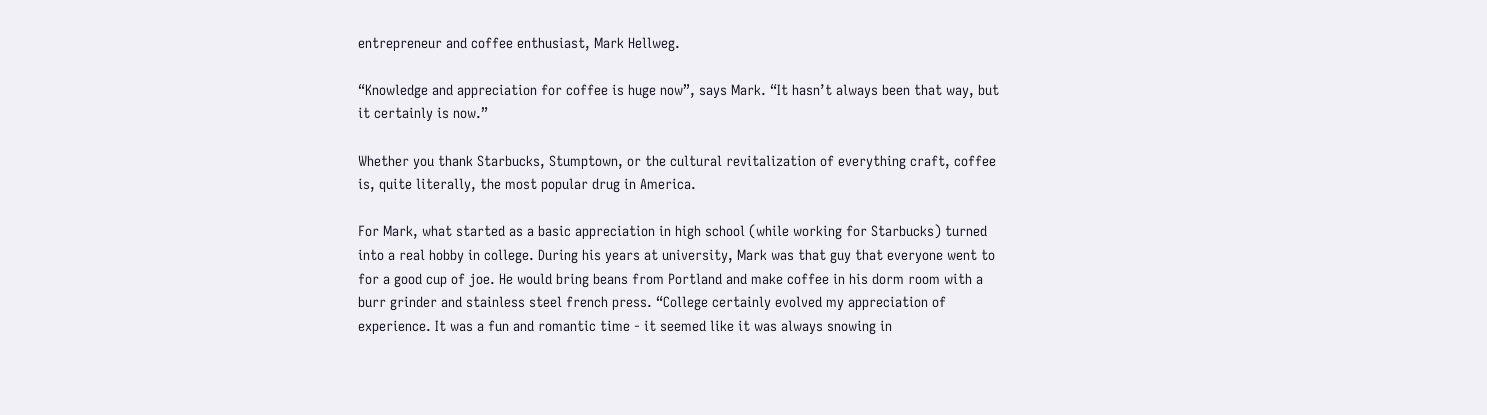entrepreneur and coffee enthusiast, Mark Hellweg.

“Knowledge and appreciation for coffee is huge now”, says Mark. “It hasn’t always been that way, but it certainly is now.”

Whether you thank Starbucks, Stumptown, or the cultural revitalization of everything craft, coffee is, quite literally, the most popular drug in America.

For Mark, what started as a basic appreciation in high school (while working for Starbucks) turned into a real hobby in college. During his years at university, Mark was that guy that everyone went to for a good cup of joe. He would bring beans from Portland and make coffee in his dorm room with a burr grinder and stainless steel french press. “College certainly evolved my appreciation of experience. It was a fun and romantic time - it seemed like it was always snowing in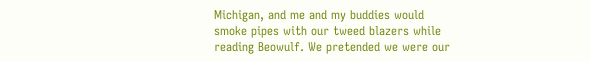Michigan, and me and my buddies would smoke pipes with our tweed blazers while reading Beowulf. We pretended we were our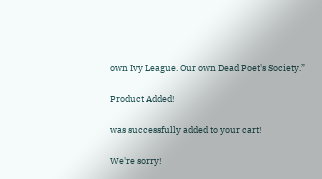own Ivy League. Our own Dead Poet's Society.”

Product Added!

was successfully added to your cart!

We're sorry!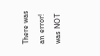There was an error! was NOT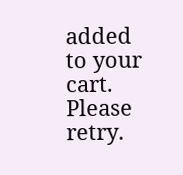added to your cart. Please retry.